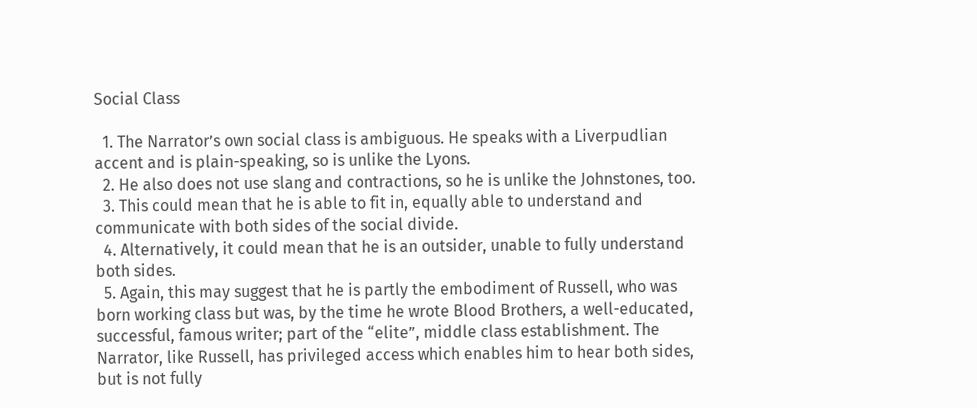Social Class

  1. The Narrator’s own social class is ambiguous. He speaks with a Liverpudlian accent and is plain-speaking, so is unlike the Lyons.
  2. He also does not use slang and contractions, so he is unlike the Johnstones, too.
  3. This could mean that he is able to fit in, equally able to understand and communicate with both sides of the social divide.
  4. Alternatively, it could mean that he is an outsider, unable to fully understand both sides.
  5. Again, this may suggest that he is partly the embodiment of Russell, who was born working class but was, by the time he wrote Blood Brothers, a well-educated, successful, famous writer; part of the “elite”, middle class establishment. The Narrator, like Russell, has privileged access which enables him to hear both sides, but is not fully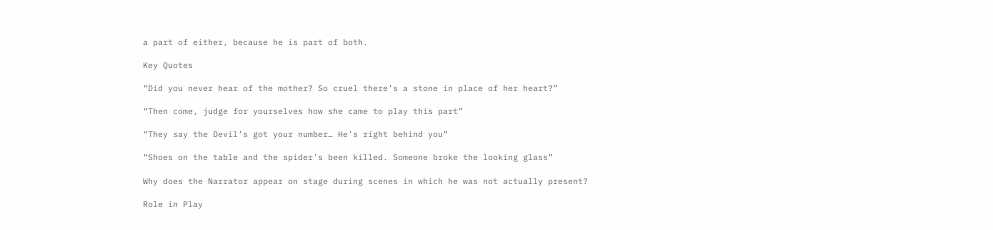a part of either, because he is part of both.

Key Quotes

“Did you never hear of the mother? So cruel there’s a stone in place of her heart?”

“Then come, judge for yourselves how she came to play this part”

“They say the Devil’s got your number… He’s right behind you”

“Shoes on the table and the spider’s been killed. Someone broke the looking glass”

Why does the Narrator appear on stage during scenes in which he was not actually present?

Role in Play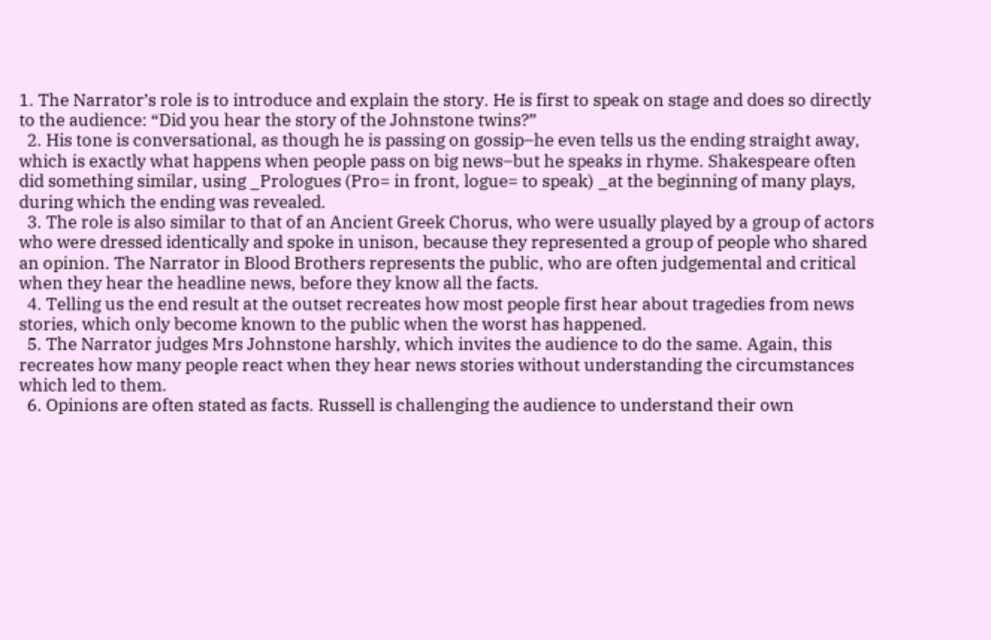1. The Narrator’s role is to introduce and explain the story. He is first to speak on stage and does so directly to the audience: “Did you hear the story of the Johnstone twins?”
  2. His tone is conversational, as though he is passing on gossip–he even tells us the ending straight away, which is exactly what happens when people pass on big news–but he speaks in rhyme. Shakespeare often did something similar, using _Prologues (Pro= in front, logue= to speak) _at the beginning of many plays, during which the ending was revealed.
  3. The role is also similar to that of an Ancient Greek Chorus, who were usually played by a group of actors who were dressed identically and spoke in unison, because they represented a group of people who shared an opinion. The Narrator in Blood Brothers represents the public, who are often judgemental and critical when they hear the headline news, before they know all the facts.
  4. Telling us the end result at the outset recreates how most people first hear about tragedies from news stories, which only become known to the public when the worst has happened.
  5. The Narrator judges Mrs Johnstone harshly, which invites the audience to do the same. Again, this recreates how many people react when they hear news stories without understanding the circumstances which led to them.
  6. Opinions are often stated as facts. Russell is challenging the audience to understand their own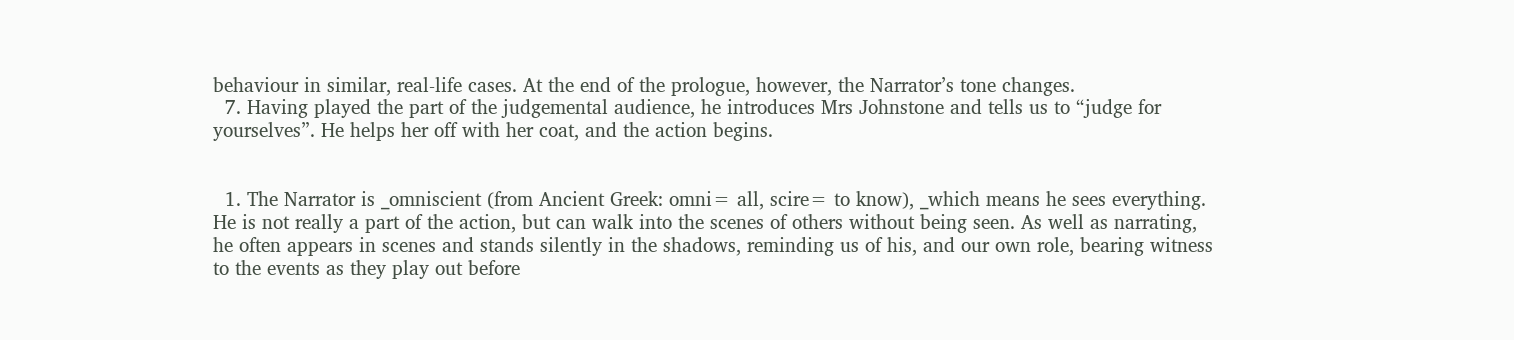behaviour in similar, real-life cases. At the end of the prologue, however, the Narrator’s tone changes.
  7. Having played the part of the judgemental audience, he introduces Mrs Johnstone and tells us to “judge for yourselves”. He helps her off with her coat, and the action begins.


  1. The Narrator is _omniscient (from Ancient Greek: omni= all, scire= to know), _which means he sees everything. He is not really a part of the action, but can walk into the scenes of others without being seen. As well as narrating, he often appears in scenes and stands silently in the shadows, reminding us of his, and our own role, bearing witness to the events as they play out before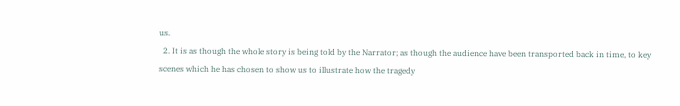us.
  2. It is as though the whole story is being told by the Narrator; as though the audience have been transported back in time, to key scenes which he has chosen to show us to illustrate how the tragedy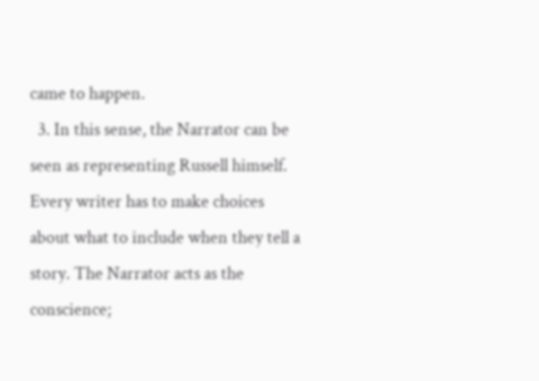came to happen.
  3. In this sense, the Narrator can be seen as representing Russell himself. Every writer has to make choices about what to include when they tell a story. The Narrator acts as the conscience;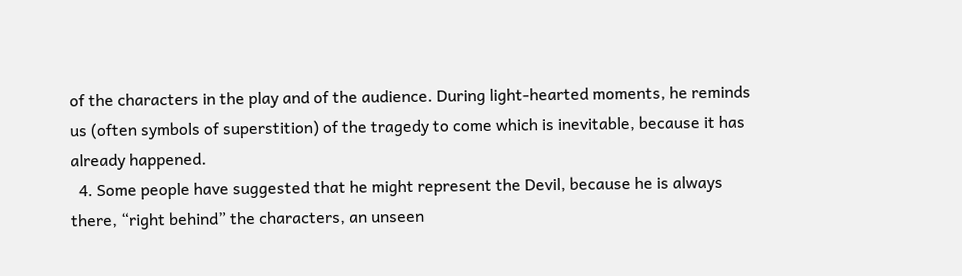of the characters in the play and of the audience. During light-hearted moments, he reminds us (often symbols of superstition) of the tragedy to come which is inevitable, because it has already happened.
  4. Some people have suggested that he might represent the Devil, because he is always there, “right behind” the characters, an unseen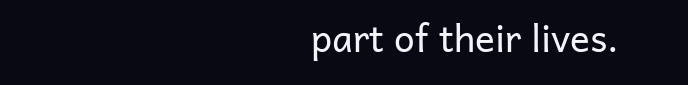part of their lives.